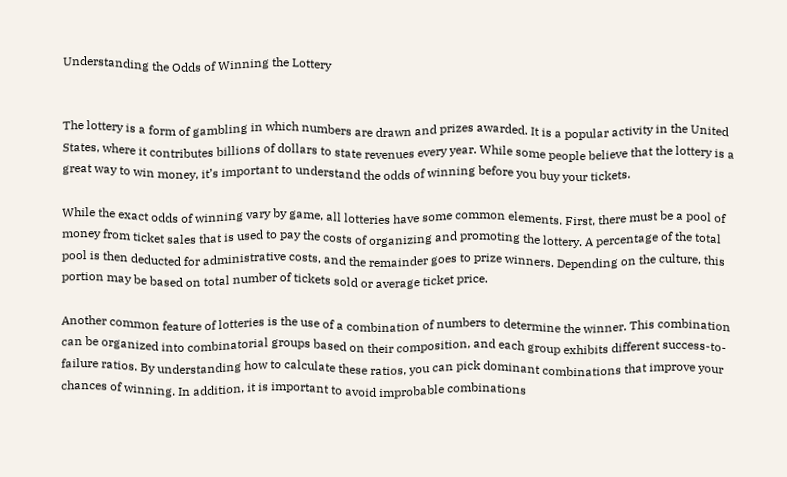Understanding the Odds of Winning the Lottery


The lottery is a form of gambling in which numbers are drawn and prizes awarded. It is a popular activity in the United States, where it contributes billions of dollars to state revenues every year. While some people believe that the lottery is a great way to win money, it’s important to understand the odds of winning before you buy your tickets.

While the exact odds of winning vary by game, all lotteries have some common elements. First, there must be a pool of money from ticket sales that is used to pay the costs of organizing and promoting the lottery. A percentage of the total pool is then deducted for administrative costs, and the remainder goes to prize winners. Depending on the culture, this portion may be based on total number of tickets sold or average ticket price.

Another common feature of lotteries is the use of a combination of numbers to determine the winner. This combination can be organized into combinatorial groups based on their composition, and each group exhibits different success-to-failure ratios. By understanding how to calculate these ratios, you can pick dominant combinations that improve your chances of winning. In addition, it is important to avoid improbable combinations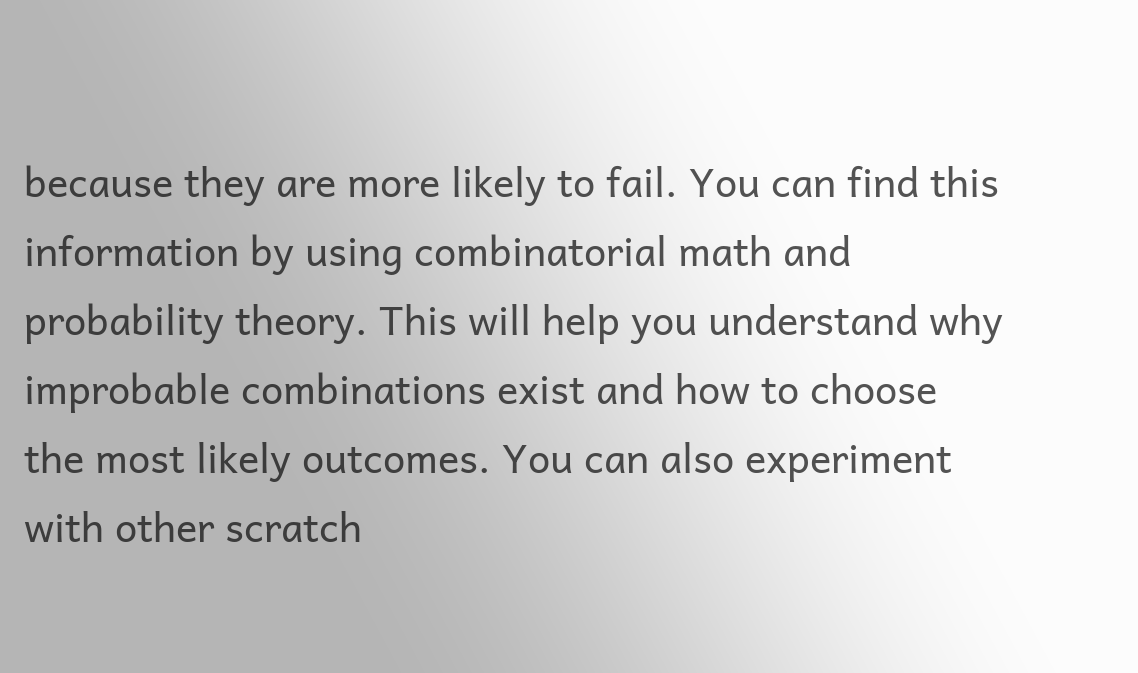because they are more likely to fail. You can find this information by using combinatorial math and probability theory. This will help you understand why improbable combinations exist and how to choose the most likely outcomes. You can also experiment with other scratch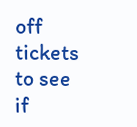off tickets to see if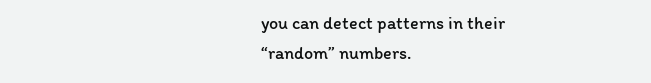you can detect patterns in their “random” numbers.